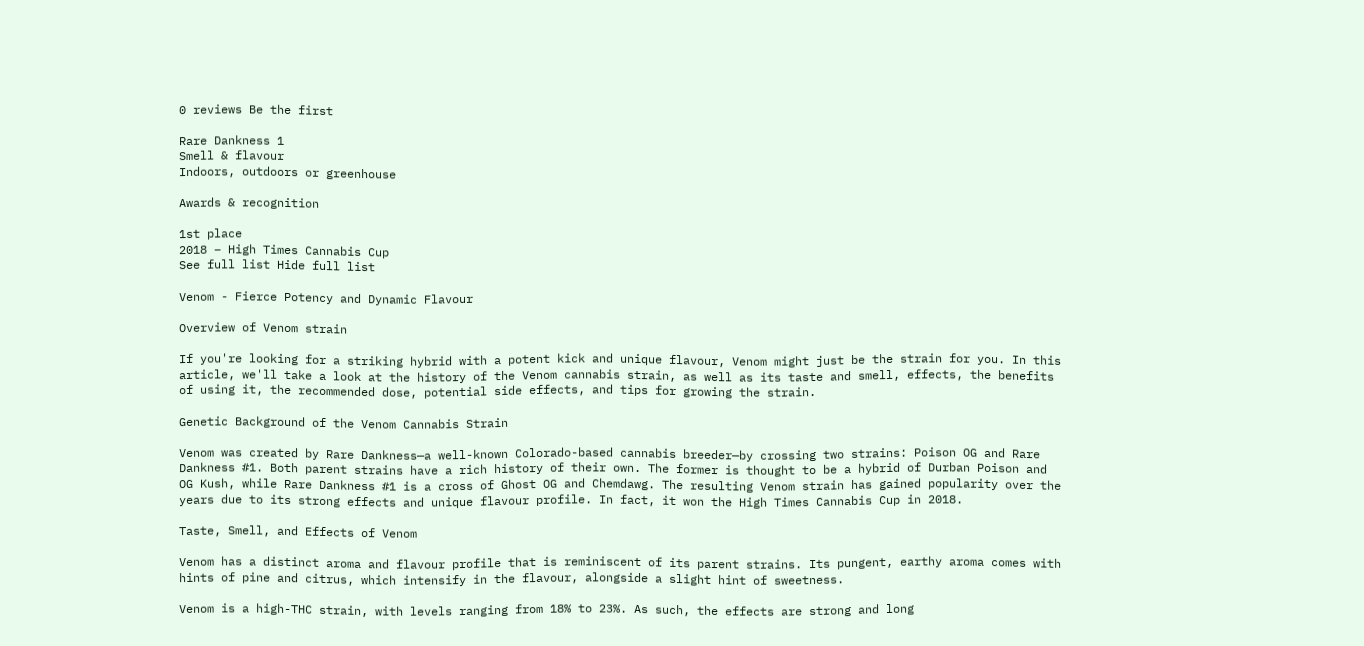0 reviews Be the first

Rare Dankness 1
Smell & flavour
Indoors, outdoors or greenhouse

Awards & recognition

1st place
2018 – High Times Cannabis Cup
See full list Hide full list

Venom - Fierce Potency and Dynamic Flavour

Overview of Venom strain

If you're looking for a striking hybrid with a potent kick and unique flavour, Venom might just be the strain for you. In this article, we'll take a look at the history of the Venom cannabis strain, as well as its taste and smell, effects, the benefits of using it, the recommended dose, potential side effects, and tips for growing the strain.

Genetic Background of the Venom Cannabis Strain

Venom was created by Rare Dankness—a well-known Colorado-based cannabis breeder—by crossing two strains: Poison OG and Rare Dankness #1. Both parent strains have a rich history of their own. The former is thought to be a hybrid of Durban Poison and OG Kush, while Rare Dankness #1 is a cross of Ghost OG and Chemdawg. The resulting Venom strain has gained popularity over the years due to its strong effects and unique flavour profile. In fact, it won the High Times Cannabis Cup in 2018.

Taste, Smell, and Effects of Venom

Venom has a distinct aroma and flavour profile that is reminiscent of its parent strains. Its pungent, earthy aroma comes with hints of pine and citrus, which intensify in the flavour, alongside a slight hint of sweetness.

Venom is a high-THC strain, with levels ranging from 18% to 23%. As such, the effects are strong and long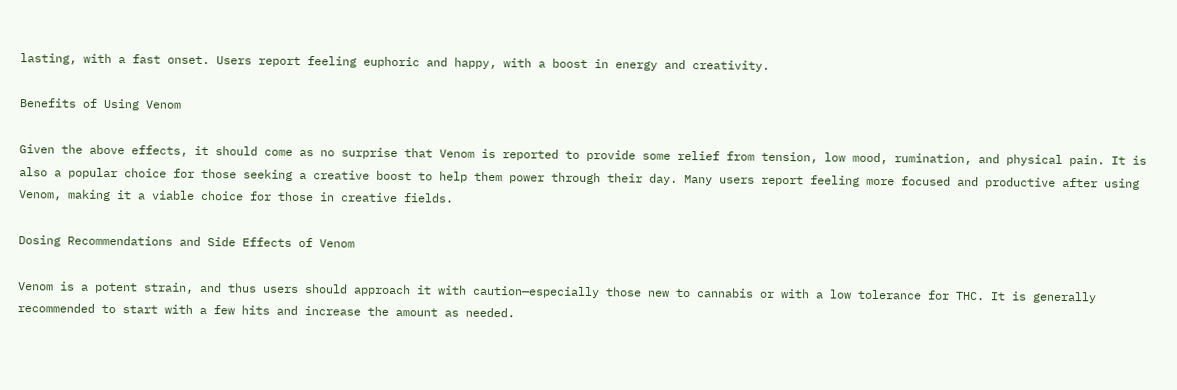lasting, with a fast onset. Users report feeling euphoric and happy, with a boost in energy and creativity.

Benefits of Using Venom

Given the above effects, it should come as no surprise that Venom is reported to provide some relief from tension, low mood, rumination, and physical pain. It is also a popular choice for those seeking a creative boost to help them power through their day. Many users report feeling more focused and productive after using Venom, making it a viable choice for those in creative fields.

Dosing Recommendations and Side Effects of Venom

Venom is a potent strain, and thus users should approach it with caution—especially those new to cannabis or with a low tolerance for THC. It is generally recommended to start with a few hits and increase the amount as needed.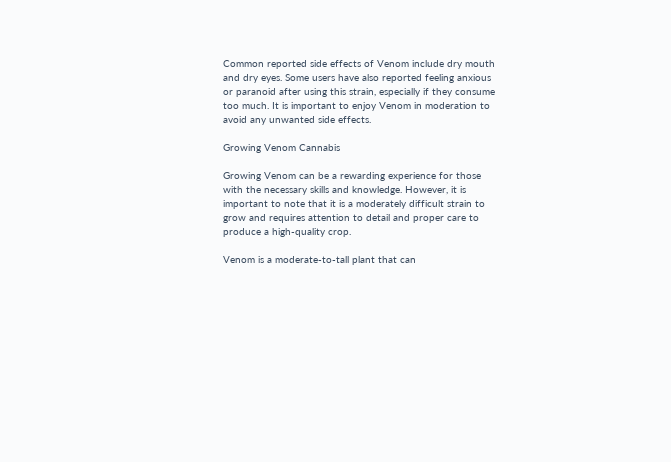Common reported side effects of Venom include dry mouth and dry eyes. Some users have also reported feeling anxious or paranoid after using this strain, especially if they consume too much. It is important to enjoy Venom in moderation to avoid any unwanted side effects.

Growing Venom Cannabis

Growing Venom can be a rewarding experience for those with the necessary skills and knowledge. However, it is important to note that it is a moderately difficult strain to grow and requires attention to detail and proper care to produce a high-quality crop.

Venom is a moderate-to-tall plant that can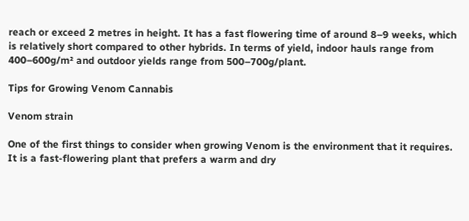reach or exceed 2 metres in height. It has a fast flowering time of around 8–9 weeks, which is relatively short compared to other hybrids. In terms of yield, indoor hauls range from 400–600g/m² and outdoor yields range from 500–700g/plant.

Tips for Growing Venom Cannabis

Venom strain

One of the first things to consider when growing Venom is the environment that it requires. It is a fast-flowering plant that prefers a warm and dry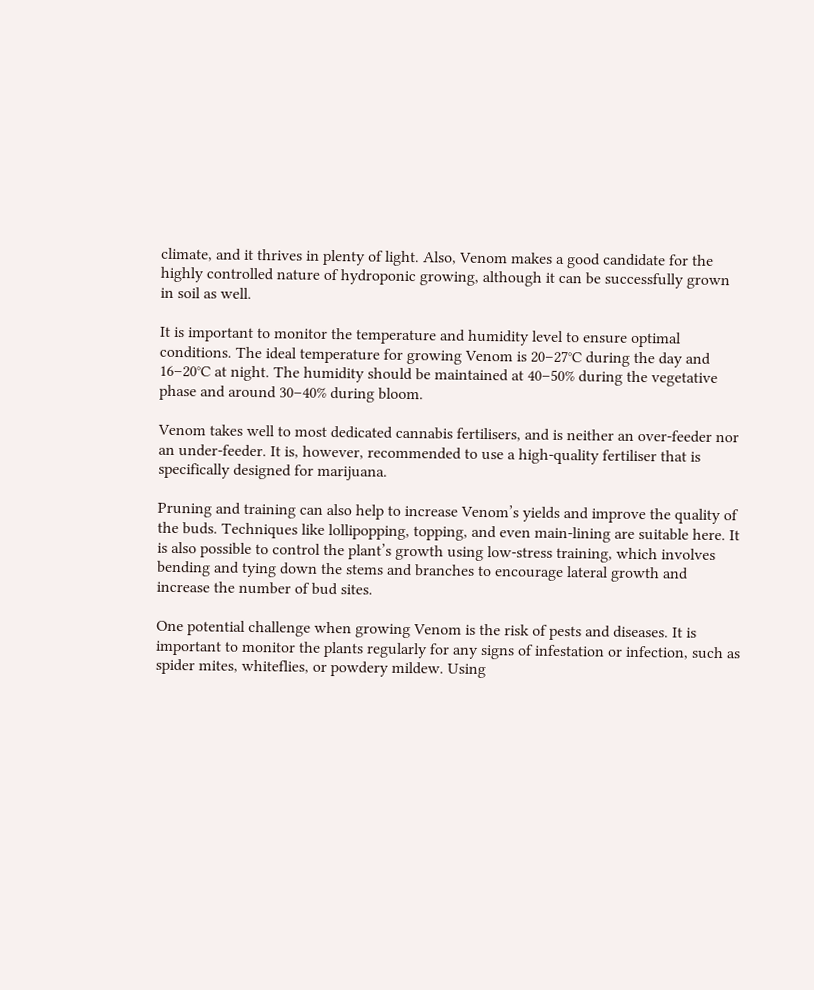climate, and it thrives in plenty of light. Also, Venom makes a good candidate for the highly controlled nature of hydroponic growing, although it can be successfully grown in soil as well.

It is important to monitor the temperature and humidity level to ensure optimal conditions. The ideal temperature for growing Venom is 20–27°C during the day and 16–20°C at night. The humidity should be maintained at 40–50% during the vegetative phase and around 30–40% during bloom.

Venom takes well to most dedicated cannabis fertilisers, and is neither an over-feeder nor an under-feeder. It is, however, recommended to use a high-quality fertiliser that is specifically designed for marijuana.

Pruning and training can also help to increase Venom’s yields and improve the quality of the buds. Techniques like lollipopping, topping, and even main-lining are suitable here. It is also possible to control the plant’s growth using low-stress training, which involves bending and tying down the stems and branches to encourage lateral growth and increase the number of bud sites.

One potential challenge when growing Venom is the risk of pests and diseases. It is important to monitor the plants regularly for any signs of infestation or infection, such as spider mites, whiteflies, or powdery mildew. Using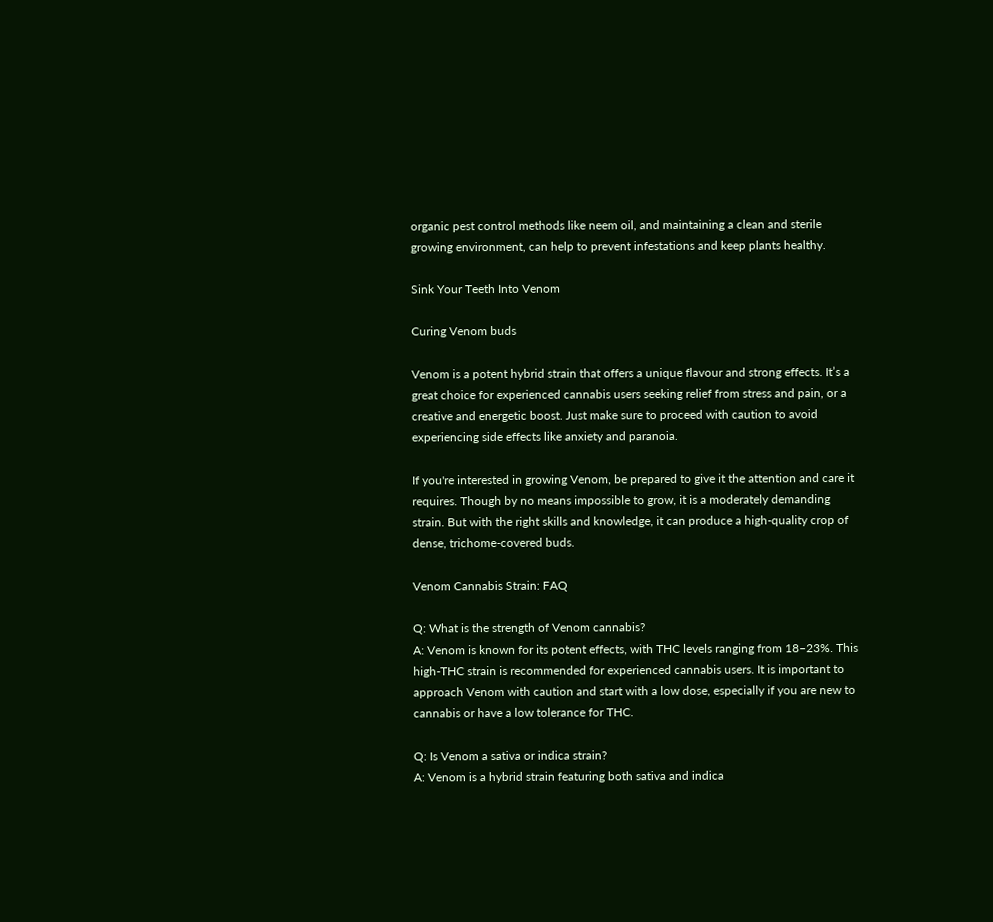organic pest control methods like neem oil, and maintaining a clean and sterile growing environment, can help to prevent infestations and keep plants healthy.

Sink Your Teeth Into Venom

Curing Venom buds

Venom is a potent hybrid strain that offers a unique flavour and strong effects. It’s a great choice for experienced cannabis users seeking relief from stress and pain, or a creative and energetic boost. Just make sure to proceed with caution to avoid experiencing side effects like anxiety and paranoia.

If you're interested in growing Venom, be prepared to give it the attention and care it requires. Though by no means impossible to grow, it is a moderately demanding strain. But with the right skills and knowledge, it can produce a high-quality crop of dense, trichome-covered buds.

Venom Cannabis Strain: FAQ

Q: What is the strength of Venom cannabis?
A: Venom is known for its potent effects, with THC levels ranging from 18–23%. This high-THC strain is recommended for experienced cannabis users. It is important to approach Venom with caution and start with a low dose, especially if you are new to cannabis or have a low tolerance for THC.

Q: Is Venom a sativa or indica strain?
A: Venom is a hybrid strain featuring both sativa and indica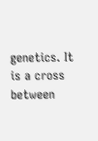genetics. It is a cross between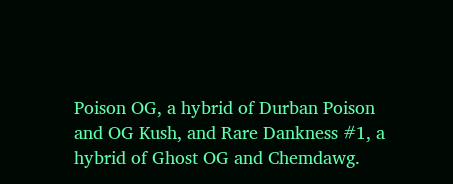Poison OG, a hybrid of Durban Poison and OG Kush, and Rare Dankness #1, a hybrid of Ghost OG and Chemdawg.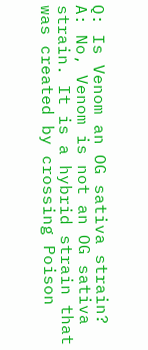Q: Is Venom an OG sativa strain?
A: No, Venom is not an OG sativa strain. It is a hybrid strain that was created by crossing Poison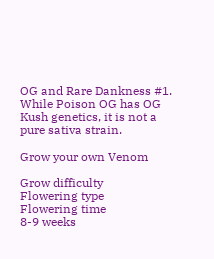OG and Rare Dankness #1. While Poison OG has OG Kush genetics, it is not a pure sativa strain.

Grow your own Venom

Grow difficulty
Flowering type
Flowering time
8-9 weeks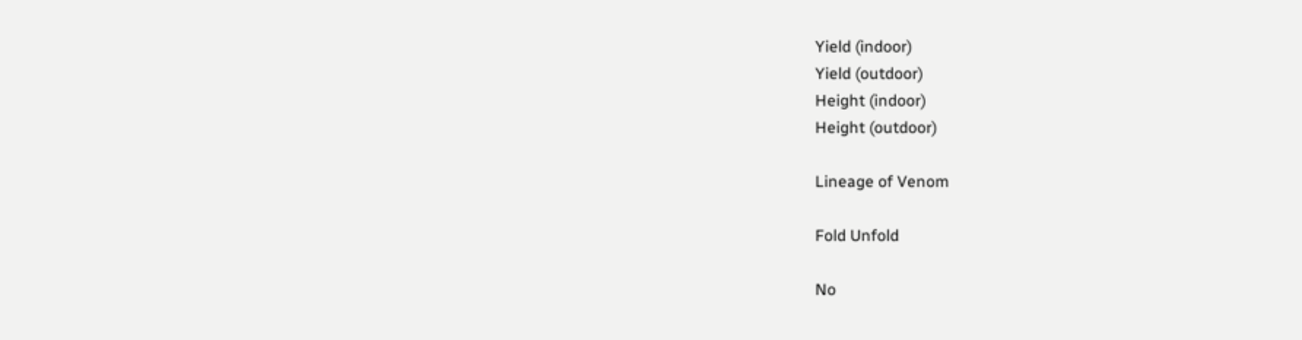Yield (indoor)
Yield (outdoor)
Height (indoor)
Height (outdoor)

Lineage of Venom

Fold Unfold

No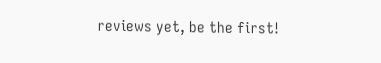reviews yet, be the first!